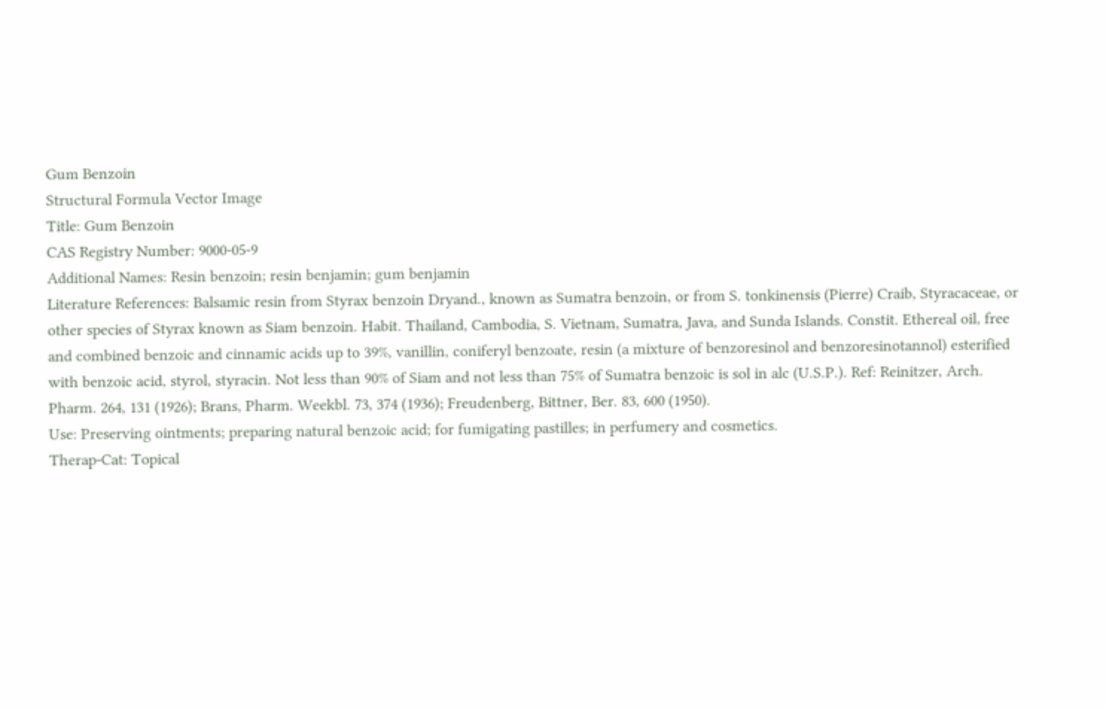Gum Benzoin
Structural Formula Vector Image
Title: Gum Benzoin
CAS Registry Number: 9000-05-9
Additional Names: Resin benzoin; resin benjamin; gum benjamin
Literature References: Balsamic resin from Styrax benzoin Dryand., known as Sumatra benzoin, or from S. tonkinensis (Pierre) Craib, Styracaceae, or other species of Styrax known as Siam benzoin. Habit. Thailand, Cambodia, S. Vietnam, Sumatra, Java, and Sunda Islands. Constit. Ethereal oil, free and combined benzoic and cinnamic acids up to 39%, vanillin, coniferyl benzoate, resin (a mixture of benzoresinol and benzoresinotannol) esterified with benzoic acid, styrol, styracin. Not less than 90% of Siam and not less than 75% of Sumatra benzoic is sol in alc (U.S.P.). Ref: Reinitzer, Arch. Pharm. 264, 131 (1926); Brans, Pharm. Weekbl. 73, 374 (1936); Freudenberg, Bittner, Ber. 83, 600 (1950).
Use: Preserving ointments; preparing natural benzoic acid; for fumigating pastilles; in perfumery and cosmetics.
Therap-Cat: Topical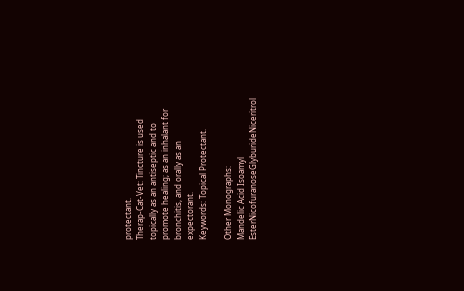protectant.
Therap-Cat-Vet: Tincture is used topically as an antiseptic and to promote healing; as an inhalant for bronchitis, and orally as an expectorant.
Keywords: Topical Protectant.

Other Monographs:
Mandelic Acid Isoamyl EsterNicofuranoseGlyburideNiceritrol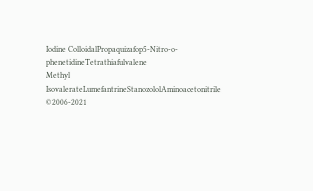Iodine ColloidalPropaquizafop5-Nitro-o-phenetidineTetrathiafulvalene
Methyl IsovalerateLumefantrineStanozololAminoacetonitrile
©2006-2021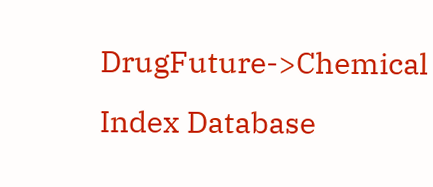DrugFuture->Chemical Index Database